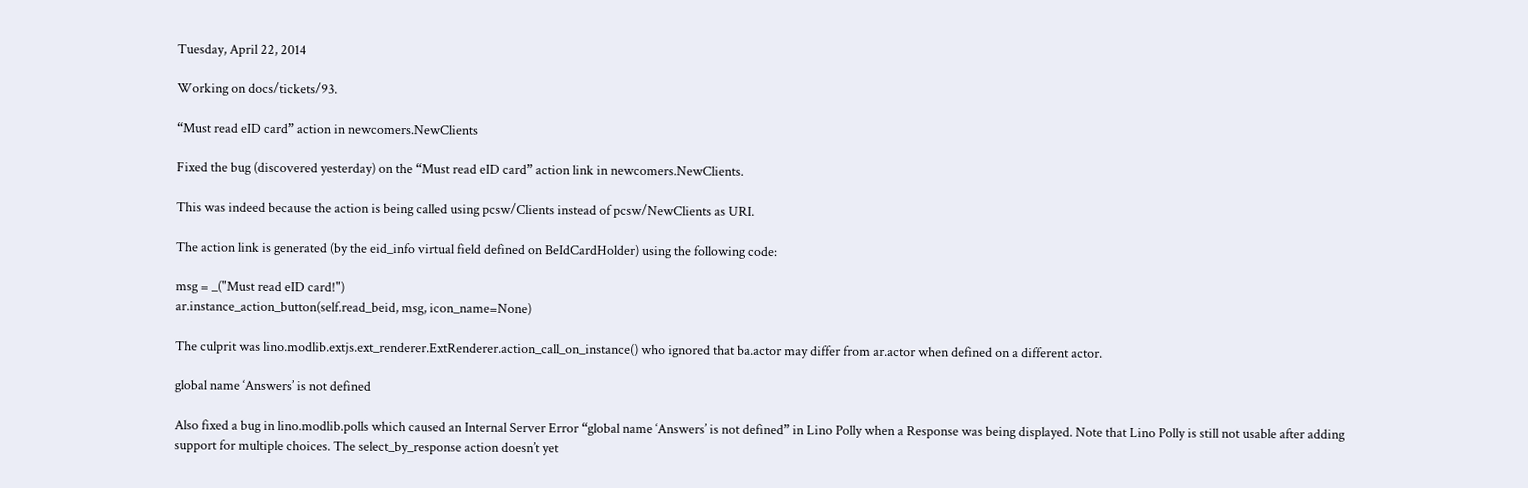Tuesday, April 22, 2014

Working on docs/tickets/93.

“Must read eID card” action in newcomers.NewClients

Fixed the bug (discovered yesterday) on the “Must read eID card” action link in newcomers.NewClients.

This was indeed because the action is being called using pcsw/Clients instead of pcsw/NewClients as URI.

The action link is generated (by the eid_info virtual field defined on BeIdCardHolder) using the following code:

msg = _("Must read eID card!")
ar.instance_action_button(self.read_beid, msg, icon_name=None)

The culprit was lino.modlib.extjs.ext_renderer.ExtRenderer.action_call_on_instance() who ignored that ba.actor may differ from ar.actor when defined on a different actor.

global name ‘Answers’ is not defined

Also fixed a bug in lino.modlib.polls which caused an Internal Server Error “global name ‘Answers’ is not defined” in Lino Polly when a Response was being displayed. Note that Lino Polly is still not usable after adding support for multiple choices. The select_by_response action doesn’t yet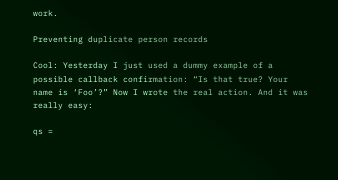work.

Preventing duplicate person records

Cool: Yesterday I just used a dummy example of a possible callback confirmation: “Is that true? Your name is ‘Foo’?” Now I wrote the real action. And it was really easy:

qs =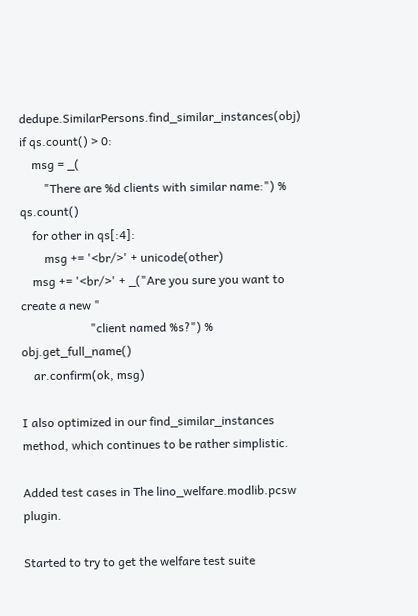dedupe.SimilarPersons.find_similar_instances(obj)
if qs.count() > 0:
    msg = _(
        "There are %d clients with similar name:") % qs.count()
    for other in qs[:4]:
        msg += '<br/>' + unicode(other)
    msg += '<br/>' + _("Are you sure you want to create a new "
                       "client named %s?") % obj.get_full_name()
    ar.confirm(ok, msg)

I also optimized in our find_similar_instances method, which continues to be rather simplistic.

Added test cases in The lino_welfare.modlib.pcsw plugin.

Started to try to get the welfare test suite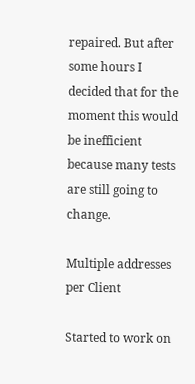repaired. But after some hours I decided that for the moment this would be inefficient because many tests are still going to change.

Multiple addresses per Client

Started to work on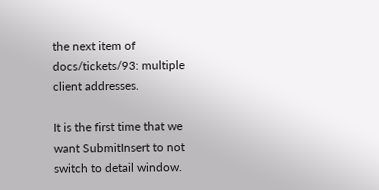the next item of docs/tickets/93: multiple client addresses.

It is the first time that we want SubmitInsert to not switch to detail window.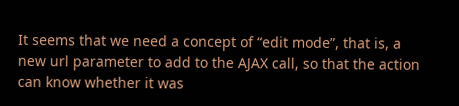It seems that we need a concept of “edit mode”, that is, a new url parameter to add to the AJAX call, so that the action can know whether it was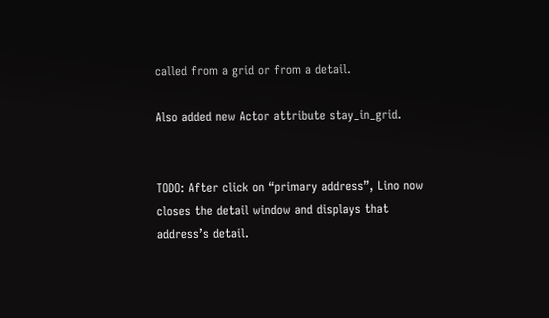called from a grid or from a detail.

Also added new Actor attribute stay_in_grid.


TODO: After click on “primary address”, Lino now closes the detail window and displays that address’s detail.